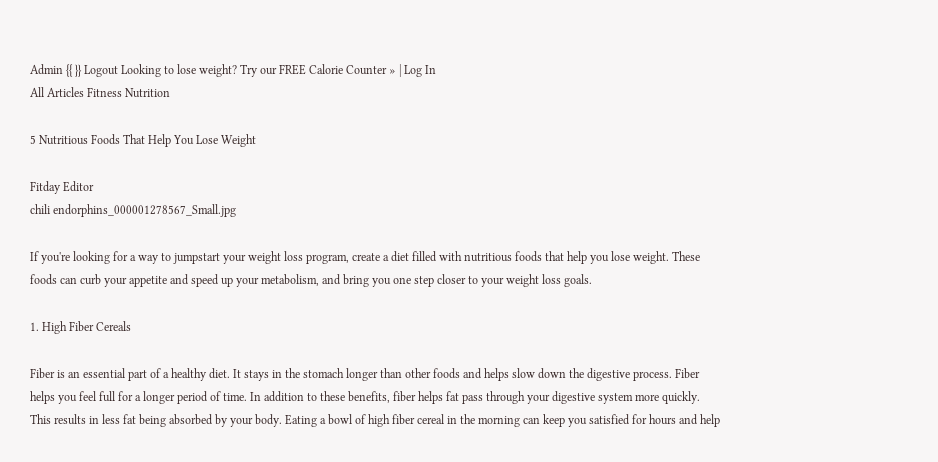Admin {{ }} Logout Looking to lose weight? Try our FREE Calorie Counter » | Log In
All Articles Fitness Nutrition

5 Nutritious Foods That Help You Lose Weight

Fitday Editor
chili endorphins_000001278567_Small.jpg

If you're looking for a way to jumpstart your weight loss program, create a diet filled with nutritious foods that help you lose weight. These foods can curb your appetite and speed up your metabolism, and bring you one step closer to your weight loss goals.

1. High Fiber Cereals

Fiber is an essential part of a healthy diet. It stays in the stomach longer than other foods and helps slow down the digestive process. Fiber helps you feel full for a longer period of time. In addition to these benefits, fiber helps fat pass through your digestive system more quickly. This results in less fat being absorbed by your body. Eating a bowl of high fiber cereal in the morning can keep you satisfied for hours and help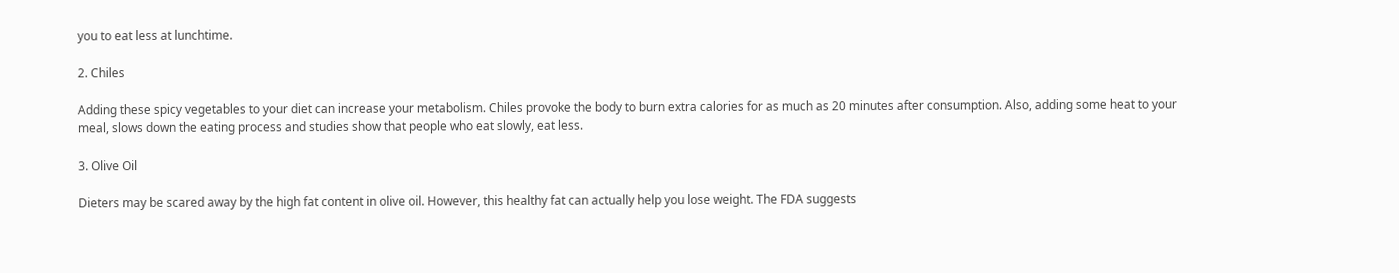you to eat less at lunchtime.

2. Chiles

Adding these spicy vegetables to your diet can increase your metabolism. Chiles provoke the body to burn extra calories for as much as 20 minutes after consumption. Also, adding some heat to your meal, slows down the eating process and studies show that people who eat slowly, eat less.

3. Olive Oil

Dieters may be scared away by the high fat content in olive oil. However, this healthy fat can actually help you lose weight. The FDA suggests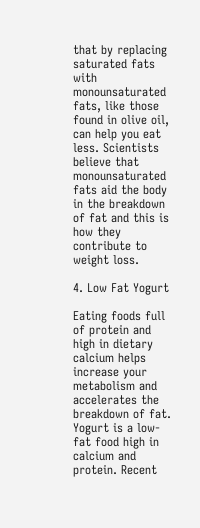that by replacing saturated fats with monounsaturated fats, like those found in olive oil, can help you eat less. Scientists believe that monounsaturated fats aid the body in the breakdown of fat and this is how they contribute to weight loss.

4. Low Fat Yogurt

Eating foods full of protein and high in dietary calcium helps increase your metabolism and accelerates the breakdown of fat. Yogurt is a low-fat food high in calcium and protein. Recent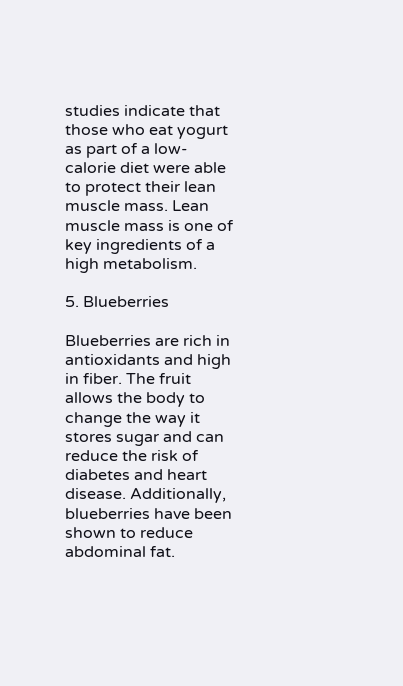studies indicate that those who eat yogurt as part of a low-calorie diet were able to protect their lean muscle mass. Lean muscle mass is one of key ingredients of a high metabolism.

5. Blueberries

Blueberries are rich in antioxidants and high in fiber. The fruit allows the body to change the way it stores sugar and can reduce the risk of diabetes and heart disease. Additionally, blueberries have been shown to reduce abdominal fat.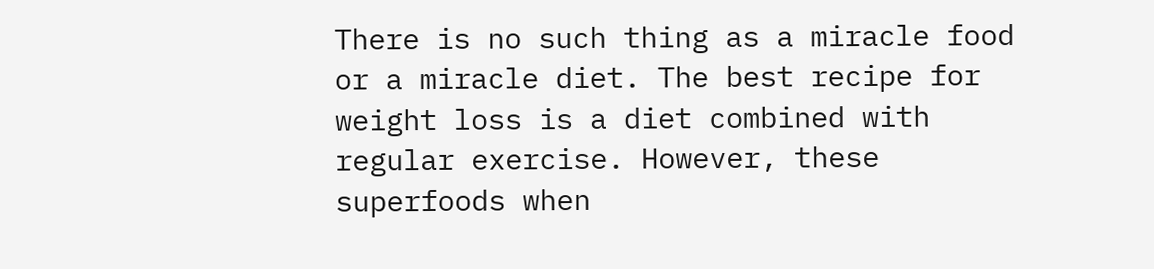There is no such thing as a miracle food or a miracle diet. The best recipe for weight loss is a diet combined with regular exercise. However, these superfoods when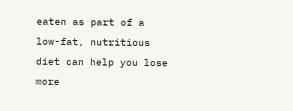eaten as part of a low-fat, nutritious diet can help you lose more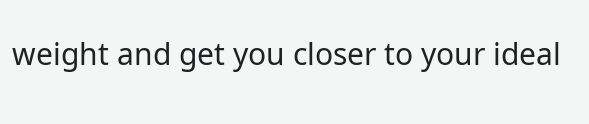weight and get you closer to your ideal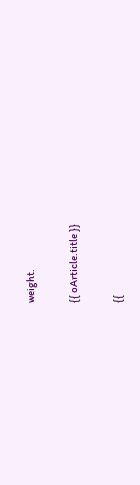weight.

{{ oArticle.title }}

{{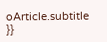oArticle.subtitle }}